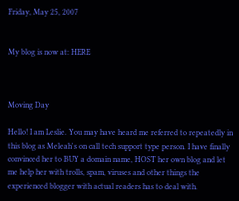Friday, May 25, 2007


My blog is now at: HERE



Moving Day

Hello! I am Leslie. You may have heard me referred to repeatedly in this blog as Meleah's on call tech support type person. I have finally convinced her to BUY a domain name, HOST her own blog and let me help her with trolls, spam, viruses and other things the experienced blogger with actual readers has to deal with.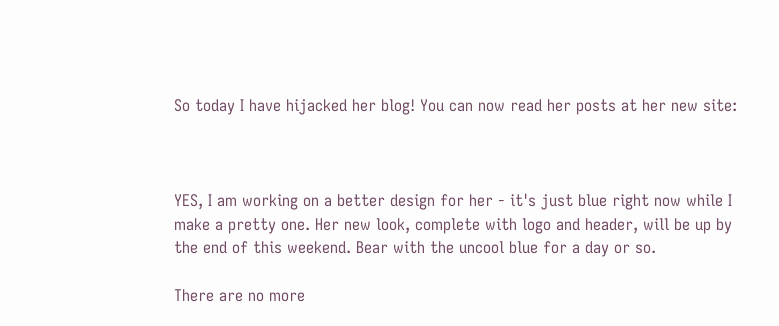So today I have hijacked her blog! You can now read her posts at her new site:



YES, I am working on a better design for her - it's just blue right now while I make a pretty one. Her new look, complete with logo and header, will be up by the end of this weekend. Bear with the uncool blue for a day or so.

There are no more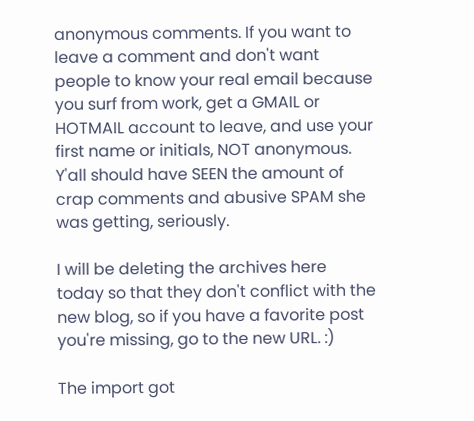anonymous comments. If you want to leave a comment and don't want people to know your real email because you surf from work, get a GMAIL or HOTMAIL account to leave, and use your first name or initials, NOT anonymous. Y'all should have SEEN the amount of crap comments and abusive SPAM she was getting, seriously.

I will be deleting the archives here today so that they don't conflict with the new blog, so if you have a favorite post you're missing, go to the new URL. :)

The import got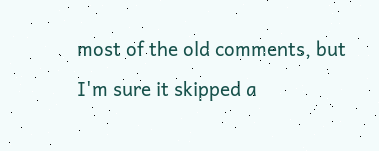most of the old comments, but I'm sure it skipped a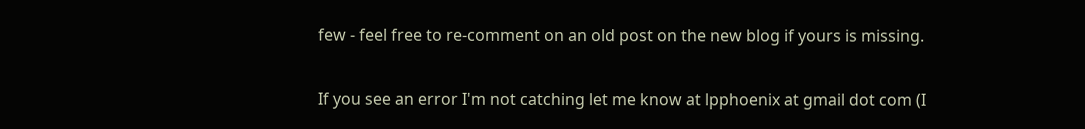few - feel free to re-comment on an old post on the new blog if yours is missing.

If you see an error I'm not catching let me know at lpphoenix at gmail dot com (I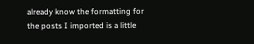already know the formatting for the posts I imported is a little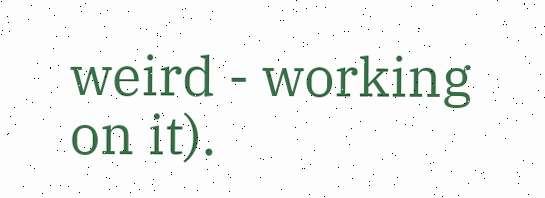weird - working on it).